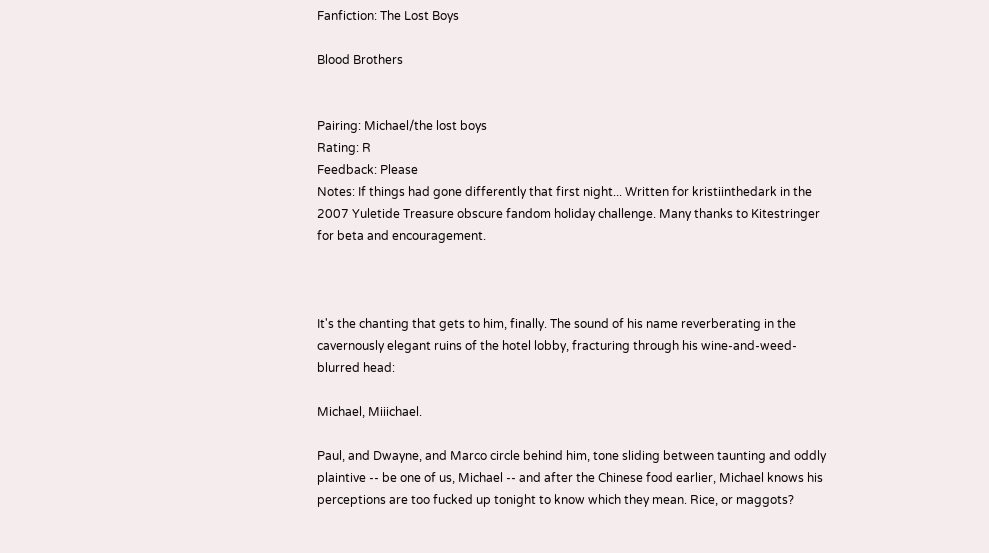Fanfiction: The Lost Boys

Blood Brothers


Pairing: Michael/the lost boys
Rating: R
Feedback: Please
Notes: If things had gone differently that first night... Written for kristiinthedark in the 2007 Yuletide Treasure obscure fandom holiday challenge. Many thanks to Kitestringer for beta and encouragement.



It's the chanting that gets to him, finally. The sound of his name reverberating in the cavernously elegant ruins of the hotel lobby, fracturing through his wine-and-weed-blurred head:

Michael, Miiichael.

Paul, and Dwayne, and Marco circle behind him, tone sliding between taunting and oddly plaintive -- be one of us, Michael -- and after the Chinese food earlier, Michael knows his perceptions are too fucked up tonight to know which they mean. Rice, or maggots?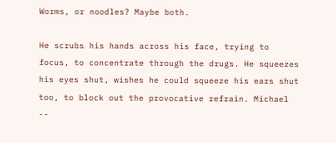Worms, or noodles? Maybe both.

He scrubs his hands across his face, trying to focus, to concentrate through the drugs. He squeezes his eyes shut, wishes he could squeeze his ears shut too, to block out the provocative refrain. Michael --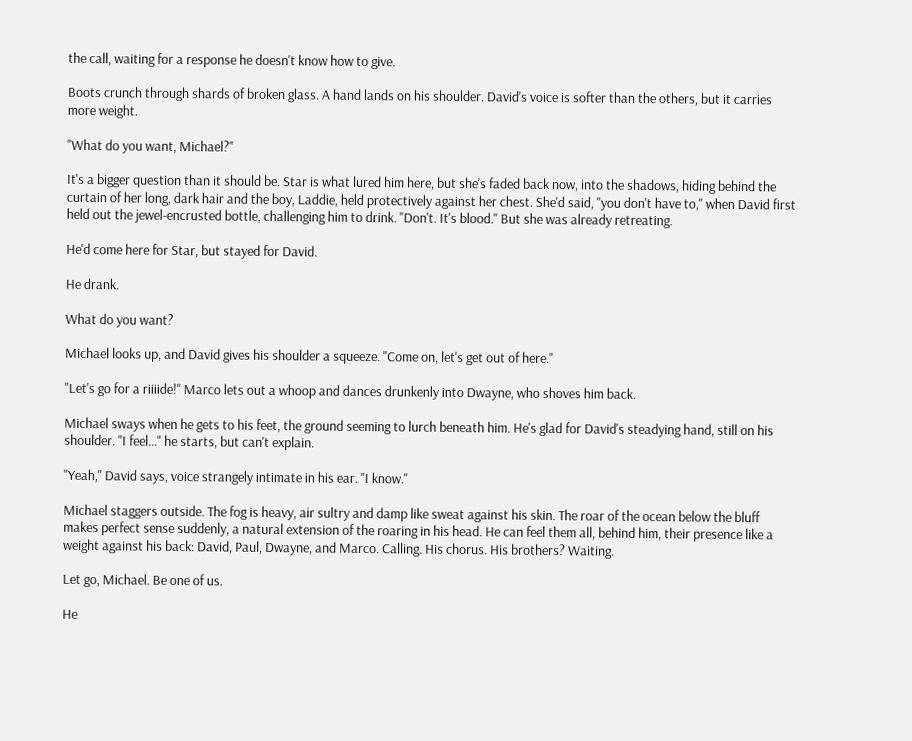the call, waiting for a response he doesn't know how to give.

Boots crunch through shards of broken glass. A hand lands on his shoulder. David's voice is softer than the others, but it carries more weight.

"What do you want, Michael?"

It's a bigger question than it should be. Star is what lured him here, but she's faded back now, into the shadows, hiding behind the curtain of her long, dark hair and the boy, Laddie, held protectively against her chest. She'd said, "you don't have to," when David first held out the jewel-encrusted bottle, challenging him to drink. "Don't. It's blood." But she was already retreating.

He'd come here for Star, but stayed for David.

He drank.

What do you want?

Michael looks up, and David gives his shoulder a squeeze. "Come on, let's get out of here."

"Let's go for a riiiide!" Marco lets out a whoop and dances drunkenly into Dwayne, who shoves him back.

Michael sways when he gets to his feet, the ground seeming to lurch beneath him. He's glad for David's steadying hand, still on his shoulder. "I feel..." he starts, but can't explain.

"Yeah," David says, voice strangely intimate in his ear. "I know."

Michael staggers outside. The fog is heavy, air sultry and damp like sweat against his skin. The roar of the ocean below the bluff makes perfect sense suddenly, a natural extension of the roaring in his head. He can feel them all, behind him, their presence like a weight against his back: David, Paul, Dwayne, and Marco. Calling. His chorus. His brothers? Waiting.

Let go, Michael. Be one of us.

He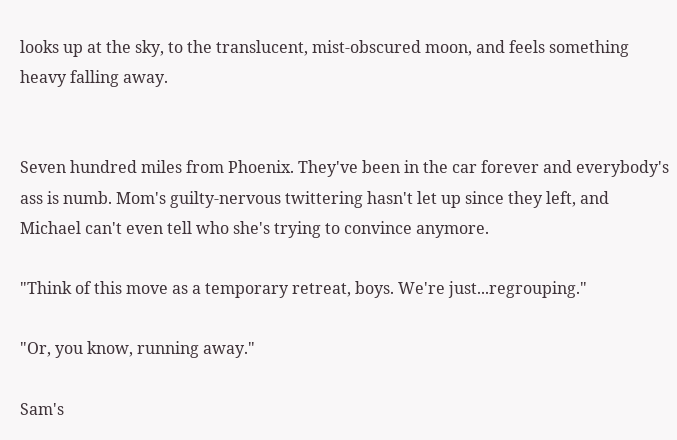looks up at the sky, to the translucent, mist-obscured moon, and feels something heavy falling away.


Seven hundred miles from Phoenix. They've been in the car forever and everybody's ass is numb. Mom's guilty-nervous twittering hasn't let up since they left, and Michael can't even tell who she's trying to convince anymore.

"Think of this move as a temporary retreat, boys. We're just...regrouping."

"Or, you know, running away."

Sam's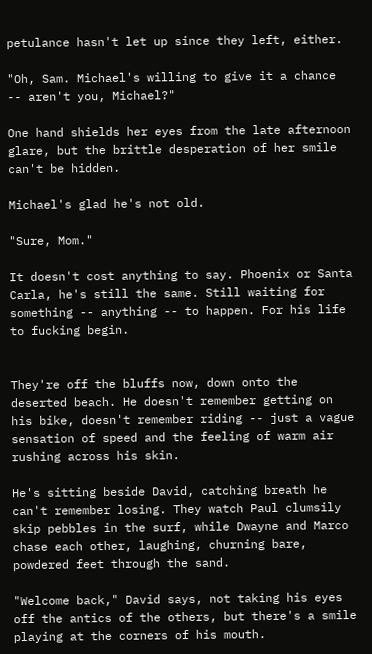petulance hasn't let up since they left, either.

"Oh, Sam. Michael's willing to give it a chance -- aren't you, Michael?"

One hand shields her eyes from the late afternoon glare, but the brittle desperation of her smile can't be hidden.

Michael's glad he's not old.

"Sure, Mom."

It doesn't cost anything to say. Phoenix or Santa Carla, he's still the same. Still waiting for something -- anything -- to happen. For his life to fucking begin.


They're off the bluffs now, down onto the deserted beach. He doesn't remember getting on his bike, doesn't remember riding -- just a vague sensation of speed and the feeling of warm air rushing across his skin.

He's sitting beside David, catching breath he can't remember losing. They watch Paul clumsily skip pebbles in the surf, while Dwayne and Marco chase each other, laughing, churning bare, powdered feet through the sand.

"Welcome back," David says, not taking his eyes off the antics of the others, but there's a smile playing at the corners of his mouth.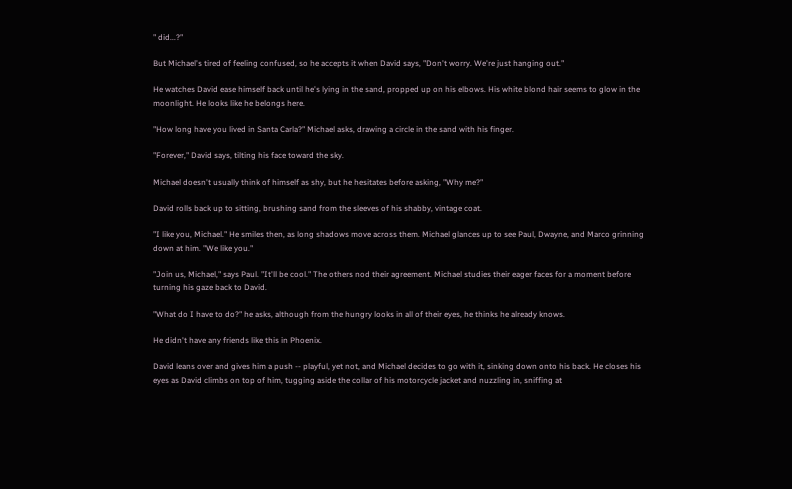" did...?"

But Michael's tired of feeling confused, so he accepts it when David says, "Don't worry. We're just hanging out."

He watches David ease himself back until he's lying in the sand, propped up on his elbows. His white blond hair seems to glow in the moonlight. He looks like he belongs here.

"How long have you lived in Santa Carla?" Michael asks, drawing a circle in the sand with his finger.

"Forever," David says, tilting his face toward the sky.

Michael doesn't usually think of himself as shy, but he hesitates before asking, "Why me?"

David rolls back up to sitting, brushing sand from the sleeves of his shabby, vintage coat.

"I like you, Michael." He smiles then, as long shadows move across them. Michael glances up to see Paul, Dwayne, and Marco grinning down at him. "We like you."

"Join us, Michael," says Paul. "It'll be cool." The others nod their agreement. Michael studies their eager faces for a moment before turning his gaze back to David.

"What do I have to do?" he asks, although from the hungry looks in all of their eyes, he thinks he already knows.

He didn't have any friends like this in Phoenix.

David leans over and gives him a push -- playful, yet not, and Michael decides to go with it, sinking down onto his back. He closes his eyes as David climbs on top of him, tugging aside the collar of his motorcycle jacket and nuzzling in, sniffing at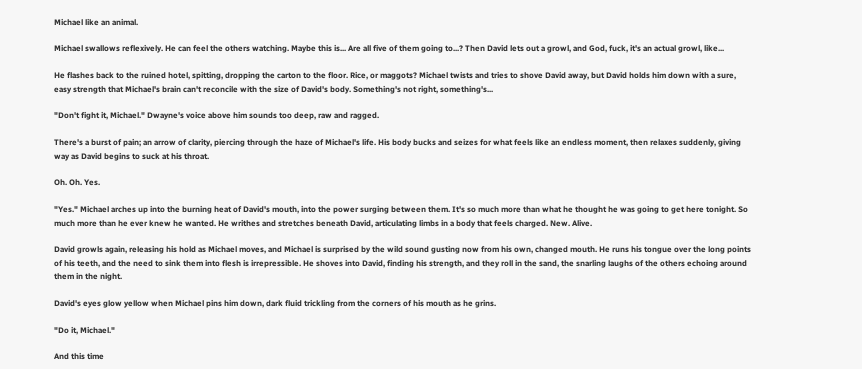Michael like an animal.

Michael swallows reflexively. He can feel the others watching. Maybe this is... Are all five of them going to...? Then David lets out a growl, and God, fuck, it's an actual growl, like...

He flashes back to the ruined hotel, spitting, dropping the carton to the floor. Rice, or maggots? Michael twists and tries to shove David away, but David holds him down with a sure, easy strength that Michael's brain can't reconcile with the size of David's body. Something's not right, something's...

"Don't fight it, Michael." Dwayne's voice above him sounds too deep, raw and ragged.

There's a burst of pain; an arrow of clarity, piercing through the haze of Michael's life. His body bucks and seizes for what feels like an endless moment, then relaxes suddenly, giving way as David begins to suck at his throat.

Oh. Oh. Yes.

"Yes." Michael arches up into the burning heat of David's mouth, into the power surging between them. It's so much more than what he thought he was going to get here tonight. So much more than he ever knew he wanted. He writhes and stretches beneath David, articulating limbs in a body that feels charged. New. Alive.

David growls again, releasing his hold as Michael moves, and Michael is surprised by the wild sound gusting now from his own, changed mouth. He runs his tongue over the long points of his teeth, and the need to sink them into flesh is irrepressible. He shoves into David, finding his strength, and they roll in the sand, the snarling laughs of the others echoing around them in the night.

David's eyes glow yellow when Michael pins him down, dark fluid trickling from the corners of his mouth as he grins.

"Do it, Michael."

And this time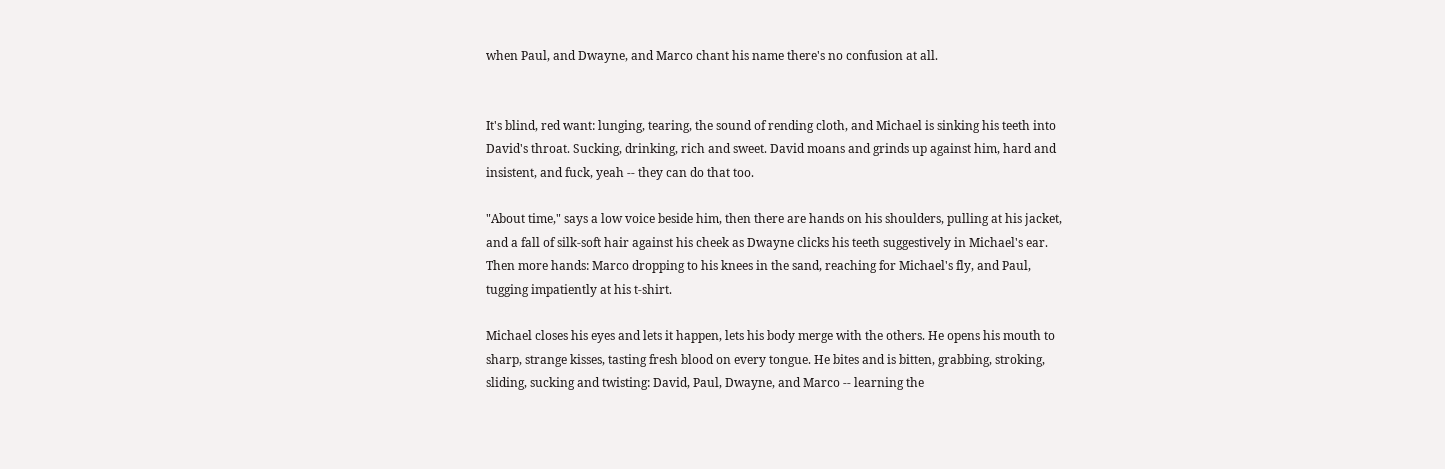when Paul, and Dwayne, and Marco chant his name there's no confusion at all.


It's blind, red want: lunging, tearing, the sound of rending cloth, and Michael is sinking his teeth into David's throat. Sucking, drinking, rich and sweet. David moans and grinds up against him, hard and insistent, and fuck, yeah -- they can do that too.

"About time," says a low voice beside him, then there are hands on his shoulders, pulling at his jacket, and a fall of silk-soft hair against his cheek as Dwayne clicks his teeth suggestively in Michael's ear. Then more hands: Marco dropping to his knees in the sand, reaching for Michael's fly, and Paul, tugging impatiently at his t-shirt.

Michael closes his eyes and lets it happen, lets his body merge with the others. He opens his mouth to sharp, strange kisses, tasting fresh blood on every tongue. He bites and is bitten, grabbing, stroking, sliding, sucking and twisting: David, Paul, Dwayne, and Marco -- learning the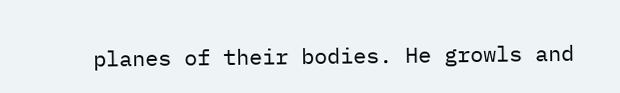planes of their bodies. He growls and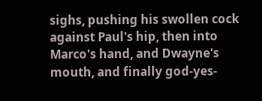sighs, pushing his swollen cock against Paul's hip, then into Marco's hand, and Dwayne's mouth, and finally god-yes-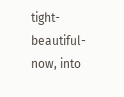tight-beautiful-now, into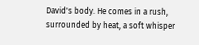David's body. He comes in a rush, surrounded by heat, a soft whisper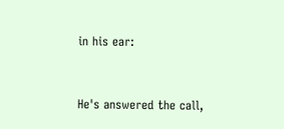in his ear:


He's answered the call,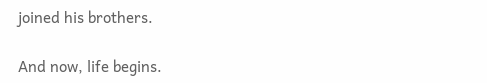joined his brothers.

And now, life begins.